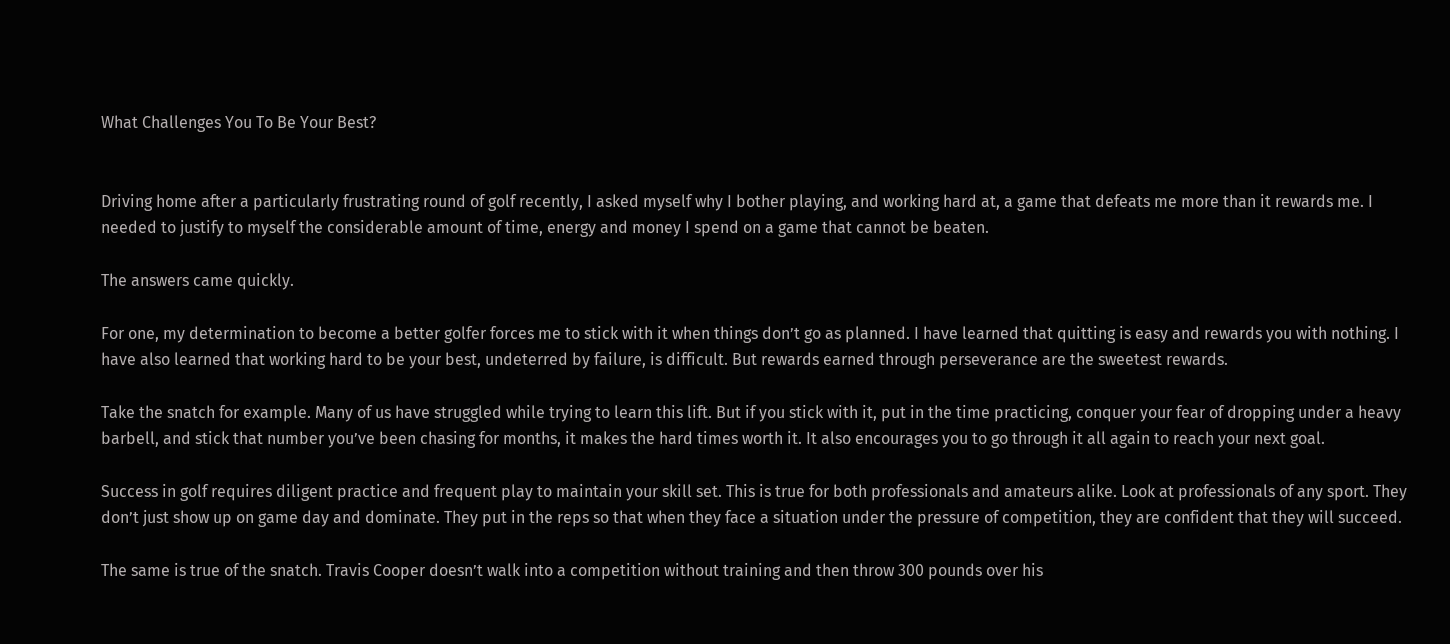What Challenges You To Be Your Best?


Driving home after a particularly frustrating round of golf recently, I asked myself why I bother playing, and working hard at, a game that defeats me more than it rewards me. I needed to justify to myself the considerable amount of time, energy and money I spend on a game that cannot be beaten.

The answers came quickly.

For one, my determination to become a better golfer forces me to stick with it when things don’t go as planned. I have learned that quitting is easy and rewards you with nothing. I have also learned that working hard to be your best, undeterred by failure, is difficult. But rewards earned through perseverance are the sweetest rewards.

Take the snatch for example. Many of us have struggled while trying to learn this lift. But if you stick with it, put in the time practicing, conquer your fear of dropping under a heavy barbell, and stick that number you’ve been chasing for months, it makes the hard times worth it. It also encourages you to go through it all again to reach your next goal.

Success in golf requires diligent practice and frequent play to maintain your skill set. This is true for both professionals and amateurs alike. Look at professionals of any sport. They don’t just show up on game day and dominate. They put in the reps so that when they face a situation under the pressure of competition, they are confident that they will succeed.

The same is true of the snatch. Travis Cooper doesn’t walk into a competition without training and then throw 300 pounds over his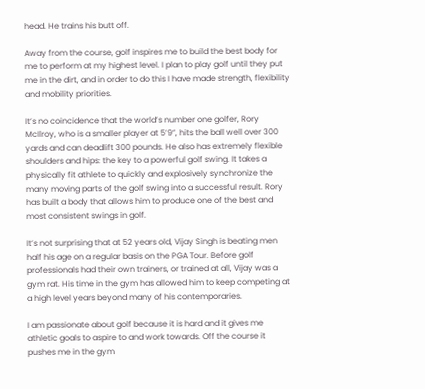head. He trains his butt off.

Away from the course, golf inspires me to build the best body for me to perform at my highest level. I plan to play golf until they put me in the dirt, and in order to do this I have made strength, flexibility and mobility priorities.

It’s no coincidence that the world’s number one golfer, Rory McIlroy, who is a smaller player at 5’9”, hits the ball well over 300 yards and can deadlift 300 pounds. He also has extremely flexible shoulders and hips: the key to a powerful golf swing. It takes a physically fit athlete to quickly and explosively synchronize the many moving parts of the golf swing into a successful result. Rory has built a body that allows him to produce one of the best and most consistent swings in golf.

It’s not surprising that at 52 years old, Vijay Singh is beating men half his age on a regular basis on the PGA Tour. Before golf professionals had their own trainers, or trained at all, Vijay was a gym rat. His time in the gym has allowed him to keep competing at a high level years beyond many of his contemporaries.

I am passionate about golf because it is hard and it gives me athletic goals to aspire to and work towards. Off the course it pushes me in the gym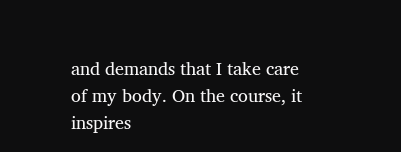and demands that I take care of my body. On the course, it inspires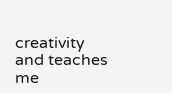creativity and teaches me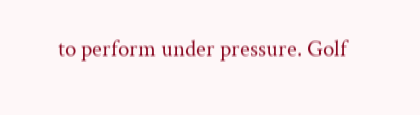to perform under pressure. Golf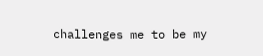challenges me to be my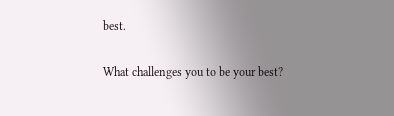best.

What challenges you to be your best?